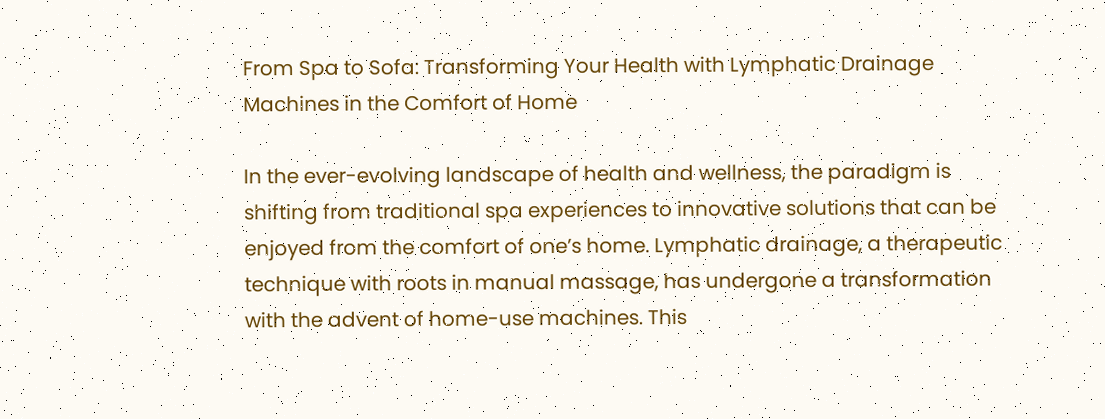From Spa to Sofa: Transforming Your Health with Lymphatic Drainage Machines in the Comfort of Home

In the ever-evolving landscape of health and wellness, the paradigm is shifting from traditional spa experiences to innovative solutions that can be enjoyed from the comfort of one’s home. Lymphatic drainage, a therapeutic technique with roots in manual massage, has undergone a transformation with the advent of home-use machines. This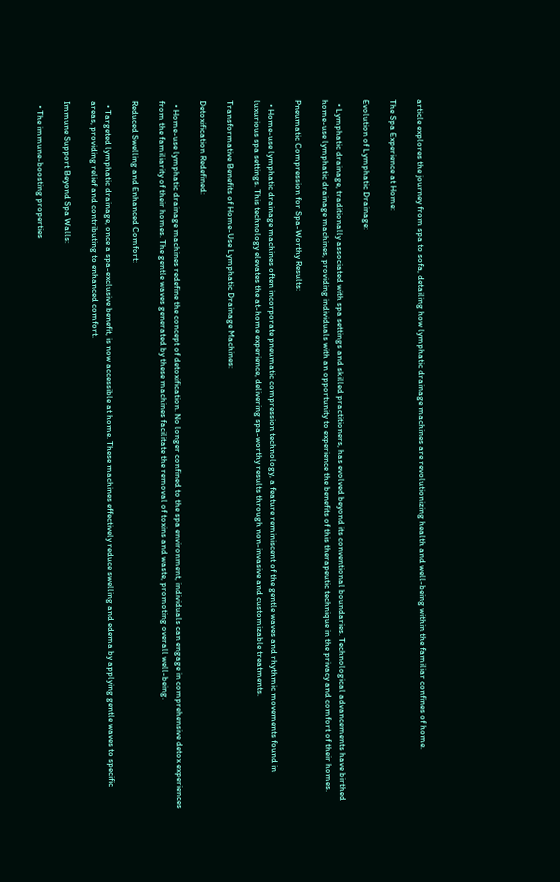article explores the journey from spa to sofa, detailing how lymphatic drainage machines are revolutionizing health and well-being within the familiar confines of home.

The Spa Experience at Home:

Evolution of Lymphatic Drainage:

  • Lymphatic drainage, traditionally associated with spa settings and skilled practitioners, has evolved beyond its conventional boundaries. Technological advancements have birthed home-use lymphatic drainage machines, providing individuals with an opportunity to experience the benefits of this therapeutic technique in the privacy and comfort of their homes.

Pneumatic Compression for Spa-Worthy Results:

  • Home-use lymphatic drainage machines often incorporate pneumatic compression technology, a feature reminiscent of the gentle waves and rhythmic movements found in luxurious spa settings. This technology elevates the at-home experience, delivering spa-worthy results through non-invasive and customizable treatments.

Transformative Benefits of Home-Use Lymphatic Drainage Machines:

Detoxification Redefined:

  • Home-use lymphatic drainage machines redefine the concept of detoxification. No longer confined to the spa environment, individuals can engage in comprehensive detox experiences from the familiarity of their homes. The gentle waves generated by these machines facilitate the removal of toxins and waste, promoting overall well-being.

Reduced Swelling and Enhanced Comfort:

  • Targeted lymphatic drainage, once a spa-exclusive benefit, is now accessible at home. These machines effectively reduce swelling and edema by applying gentle waves to specific areas, providing relief and contributing to enhanced comfort.

Immune Support Beyond Spa Walls:

  • The immune-boosting properties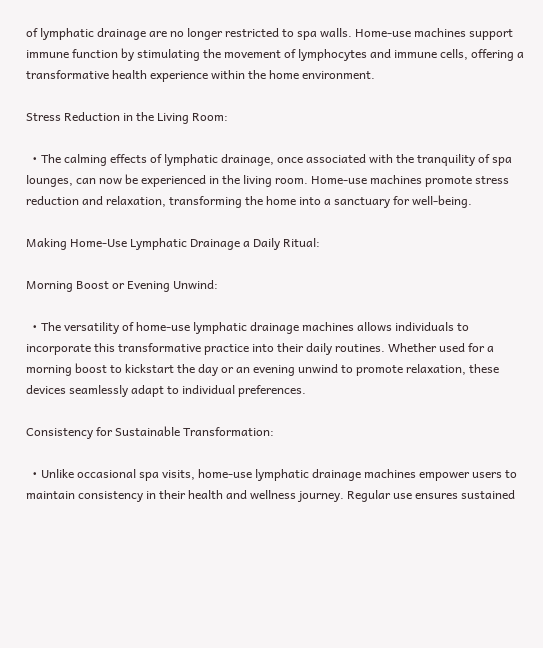of lymphatic drainage are no longer restricted to spa walls. Home-use machines support immune function by stimulating the movement of lymphocytes and immune cells, offering a transformative health experience within the home environment.

Stress Reduction in the Living Room:

  • The calming effects of lymphatic drainage, once associated with the tranquility of spa lounges, can now be experienced in the living room. Home-use machines promote stress reduction and relaxation, transforming the home into a sanctuary for well-being.

Making Home-Use Lymphatic Drainage a Daily Ritual:

Morning Boost or Evening Unwind:

  • The versatility of home-use lymphatic drainage machines allows individuals to incorporate this transformative practice into their daily routines. Whether used for a morning boost to kickstart the day or an evening unwind to promote relaxation, these devices seamlessly adapt to individual preferences.

Consistency for Sustainable Transformation:

  • Unlike occasional spa visits, home-use lymphatic drainage machines empower users to maintain consistency in their health and wellness journey. Regular use ensures sustained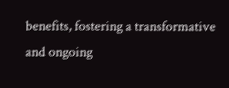benefits, fostering a transformative and ongoing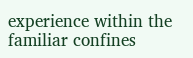experience within the familiar confines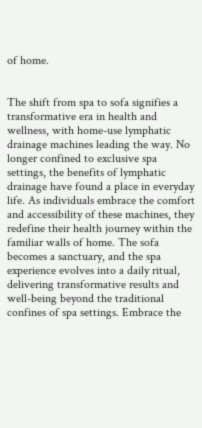of home.


The shift from spa to sofa signifies a transformative era in health and wellness, with home-use lymphatic drainage machines leading the way. No longer confined to exclusive spa settings, the benefits of lymphatic drainage have found a place in everyday life. As individuals embrace the comfort and accessibility of these machines, they redefine their health journey within the familiar walls of home. The sofa becomes a sanctuary, and the spa experience evolves into a daily ritual, delivering transformative results and well-being beyond the traditional confines of spa settings. Embrace the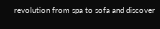revolution from spa to sofa and discover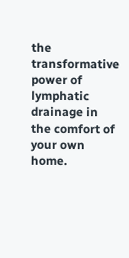the transformative power of lymphatic drainage in the comfort of your own home.